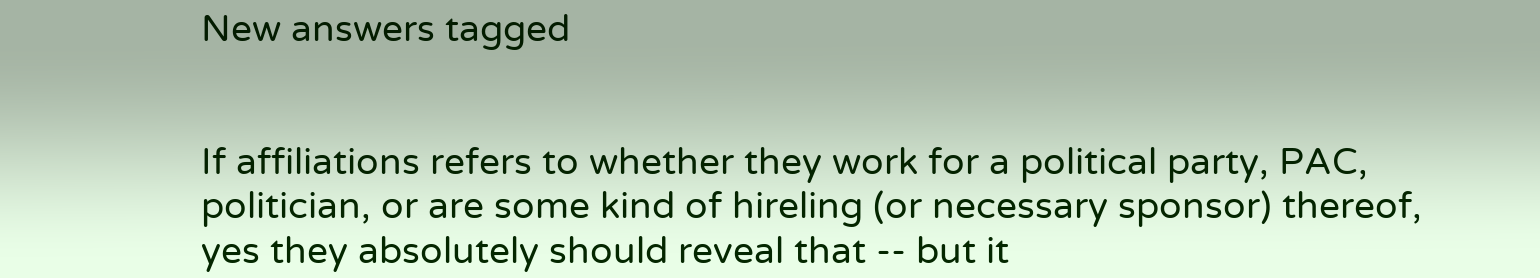New answers tagged


If affiliations refers to whether they work for a political party, PAC, politician, or are some kind of hireling (or necessary sponsor) thereof, yes they absolutely should reveal that -- but it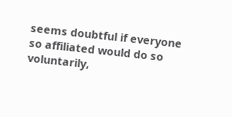seems doubtful if everyone so affiliated would do so voluntarily,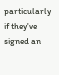particularly if they've signed an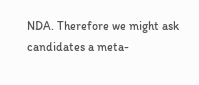NDA. Therefore we might ask candidates a meta-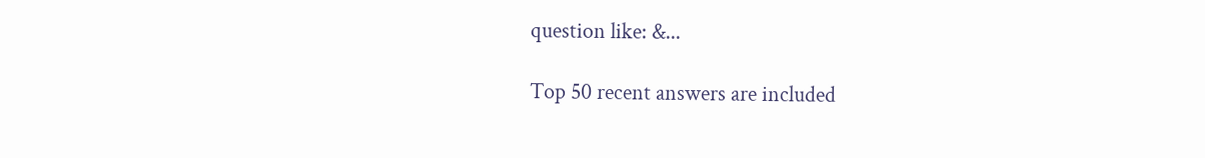question like: &...

Top 50 recent answers are included